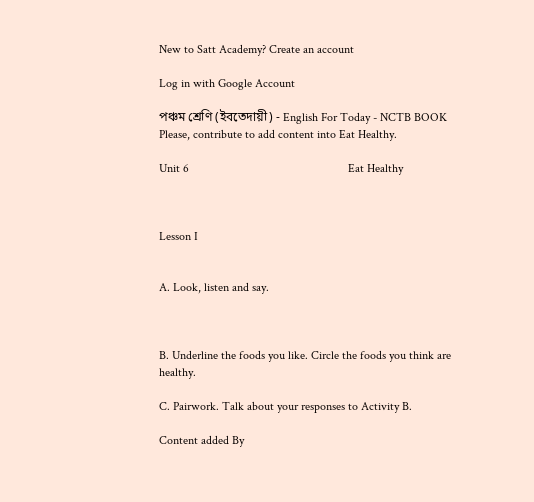New to Satt Academy? Create an account

Log in with Google Account

পঞ্চম শ্রেণি (ইবতেদায়ী) - English For Today - NCTB BOOK
Please, contribute to add content into Eat Healthy.

Unit 6                                                     Eat Healthy



Lesson I


A. Look, listen and say.



B. Underline the foods you like. Circle the foods you think are healthy.

C. Pairwork. Talk about your responses to Activity B.

Content added By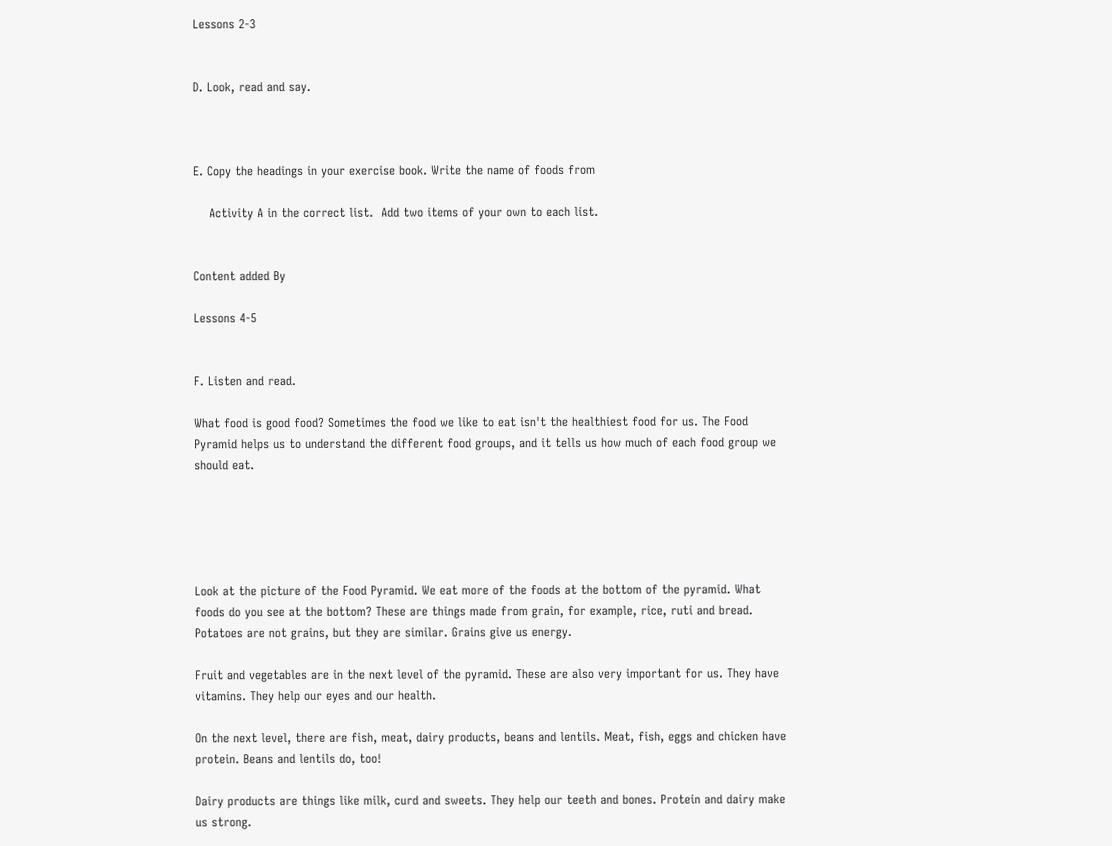Lessons 2-3


D. Look, read and say.



E. Copy the headings in your exercise book. Write the name of foods from

    Activity A in the correct list.  Add two items of your own to each list.


Content added By

Lessons 4-5


F. Listen and read.

What food is good food? Sometimes the food we like to eat isn't the healthiest food for us. The Food Pyramid helps us to understand the different food groups, and it tells us how much of each food group we should eat.





Look at the picture of the Food Pyramid. We eat more of the foods at the bottom of the pyramid. What foods do you see at the bottom? These are things made from grain, for example, rice, ruti and bread. Potatoes are not grains, but they are similar. Grains give us energy.

Fruit and vegetables are in the next level of the pyramid. These are also very important for us. They have vitamins. They help our eyes and our health.

On the next level, there are fish, meat, dairy products, beans and lentils. Meat, fish, eggs and chicken have protein. Beans and lentils do, too!

Dairy products are things like milk, curd and sweets. They help our teeth and bones. Protein and dairy make us strong.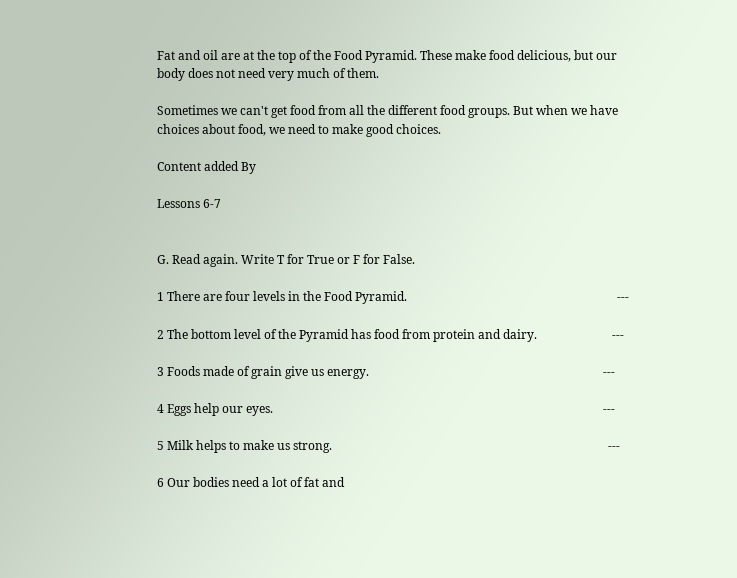Fat and oil are at the top of the Food Pyramid. These make food delicious, but our body does not need very much of them.

Sometimes we can't get food from all the different food groups. But when we have choices about food, we need to make good choices.

Content added By

Lessons 6-7


G. Read again. Write T for True or F for False.

1 There are four levels in the Food Pyramid.                                                                      ---

2 The bottom level of the Pyramid has food from protein and dairy.                         ---

3 Foods made of grain give us energy.                                                                              ---

4 Eggs help our eyes.                                                                                                              ---

5 Milk helps to make us strong.                                                                                            ---

6 Our bodies need a lot of fat and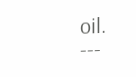oil.                                                                                ---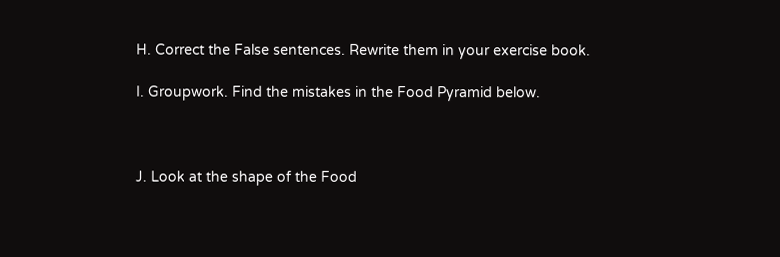H. Correct the False sentences. Rewrite them in your exercise book.

I. Groupwork. Find the mistakes in the Food Pyramid below.



J. Look at the shape of the Food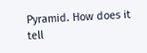Pyramid. How does it tell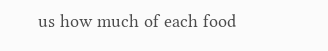us how much of each food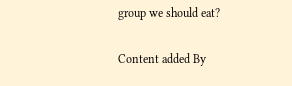group we should eat?

Content added By